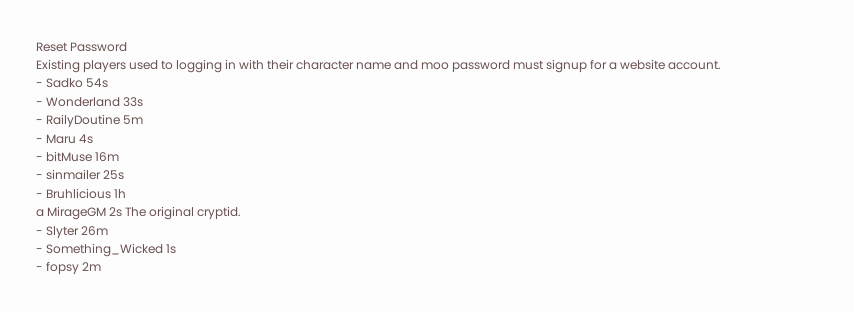Reset Password
Existing players used to logging in with their character name and moo password must signup for a website account.
- Sadko 54s
- Wonderland 33s
- RailyDoutine 5m
- Maru 4s
- bitMuse 16m
- sinmailer 25s
- Bruhlicious 1h
a MirageGM 2s The original cryptid.
- Slyter 26m
- Something_Wicked 1s
- fopsy 2m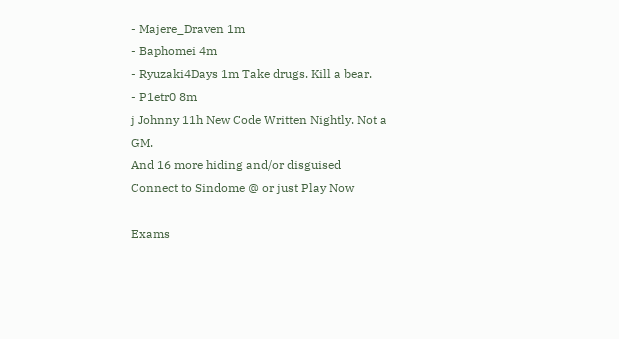- Majere_Draven 1m
- Baphomei 4m
- Ryuzaki4Days 1m Take drugs. Kill a bear.
- P1etr0 8m
j Johnny 11h New Code Written Nightly. Not a GM.
And 16 more hiding and/or disguised
Connect to Sindome @ or just Play Now

Exams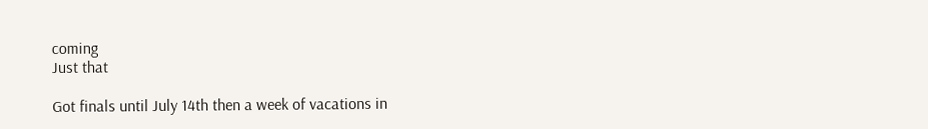coming
Just that

Got finals until July 14th then a week of vacations in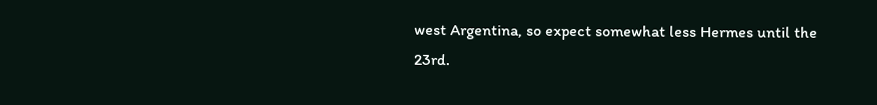west Argentina, so expect somewhat less Hermes until the 23rd.